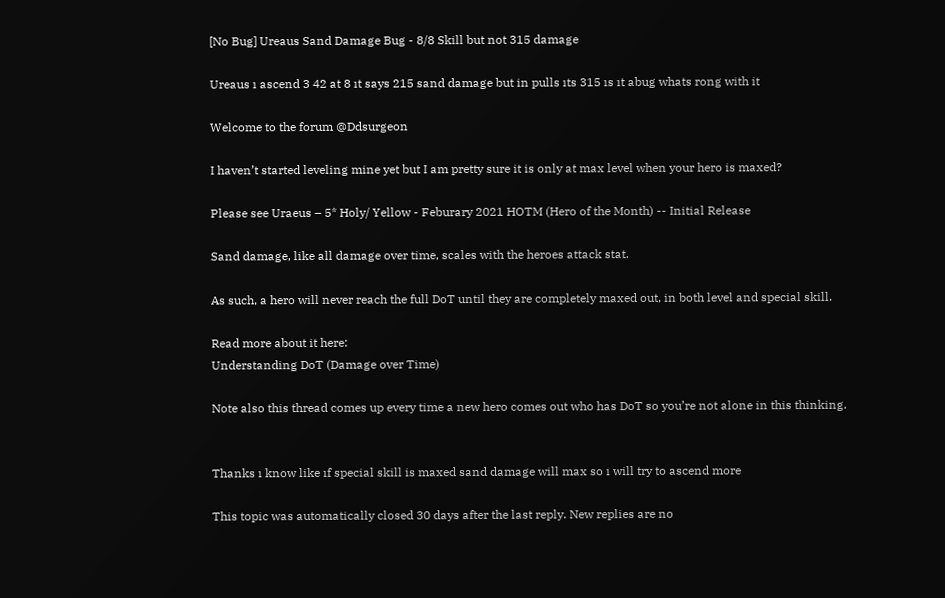[No Bug] Ureaus Sand Damage Bug - 8/8 Skill but not 315 damage

Ureaus ı ascend 3 42 at 8 ıt says 215 sand damage but in pulls ıts 315 ıs ıt abug whats rong with it

Welcome to the forum @Ddsurgeon

I haven’t started leveling mine yet but I am pretty sure it is only at max level when your hero is maxed?

Please see Uraeus – 5* Holy/ Yellow - Feburary 2021 HOTM (Hero of the Month) -- Initial Release

Sand damage, like all damage over time, scales with the heroes attack stat.

As such, a hero will never reach the full DoT until they are completely maxed out, in both level and special skill.

Read more about it here:
Understanding DoT (Damage over Time)

Note also this thread comes up every time a new hero comes out who has DoT so you’re not alone in this thinking.


Thanks ı know like ıf special skill is maxed sand damage will max so ı will try to ascend more

This topic was automatically closed 30 days after the last reply. New replies are no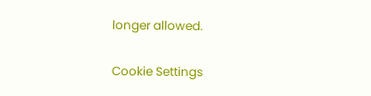longer allowed.

Cookie Settings